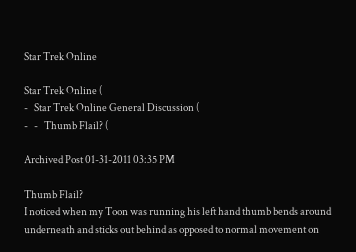Star Trek Online

Star Trek Online (
-   Star Trek Online General Discussion (
-   -   Thumb Flail? (

Archived Post 01-31-2011 03:35 PM

Thumb Flail?
I noticed when my Toon was running his left hand thumb bends around underneath and sticks out behind as opposed to normal movement on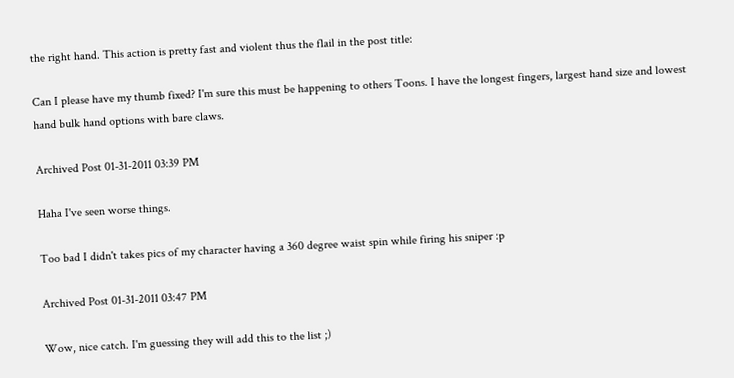the right hand. This action is pretty fast and violent thus the flail in the post title:

Can I please have my thumb fixed? I'm sure this must be happening to others Toons. I have the longest fingers, largest hand size and lowest hand bulk hand options with bare claws.

Archived Post 01-31-2011 03:39 PM

Haha I've seen worse things.

Too bad I didn't takes pics of my character having a 360 degree waist spin while firing his sniper :p

Archived Post 01-31-2011 03:47 PM

Wow, nice catch. I'm guessing they will add this to the list ;)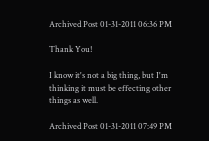Archived Post 01-31-2011 06:36 PM

Thank You!

I know it's not a big thing, but I'm thinking it must be effecting other things as well.

Archived Post 01-31-2011 07:49 PM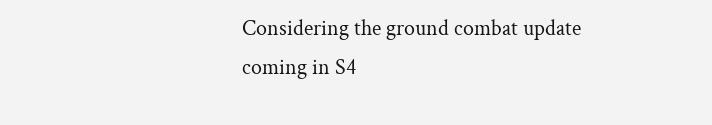Considering the ground combat update coming in S4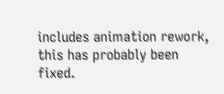includes animation rework, this has probably been fixed.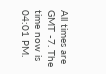All times are GMT -7. The time now is 04:01 PM.